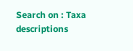Search on : Taxa descriptions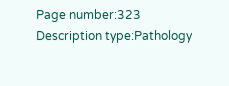Page number:323
Description type:Pathology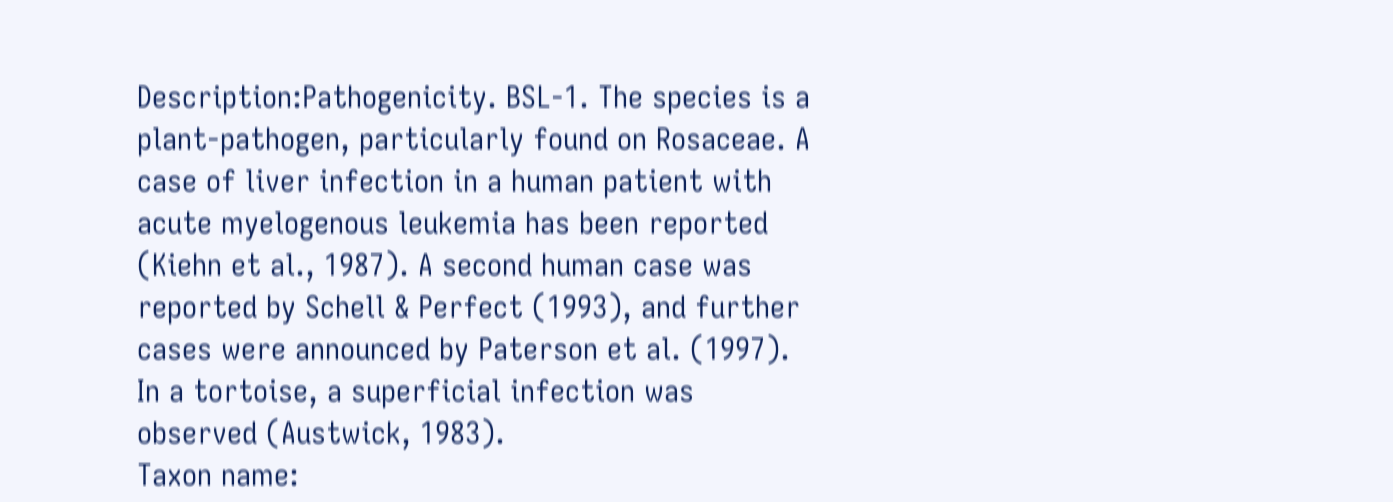Description:Pathogenicity. BSL-1. The species is a plant-pathogen, particularly found on Rosaceae. A case of liver infection in a human patient with acute myelogenous leukemia has been reported (Kiehn et al., 1987). A second human case was reported by Schell & Perfect (1993), and further cases were announced by Paterson et al. (1997). In a tortoise, a superficial infection was observed (Austwick, 1983).
Taxon name: